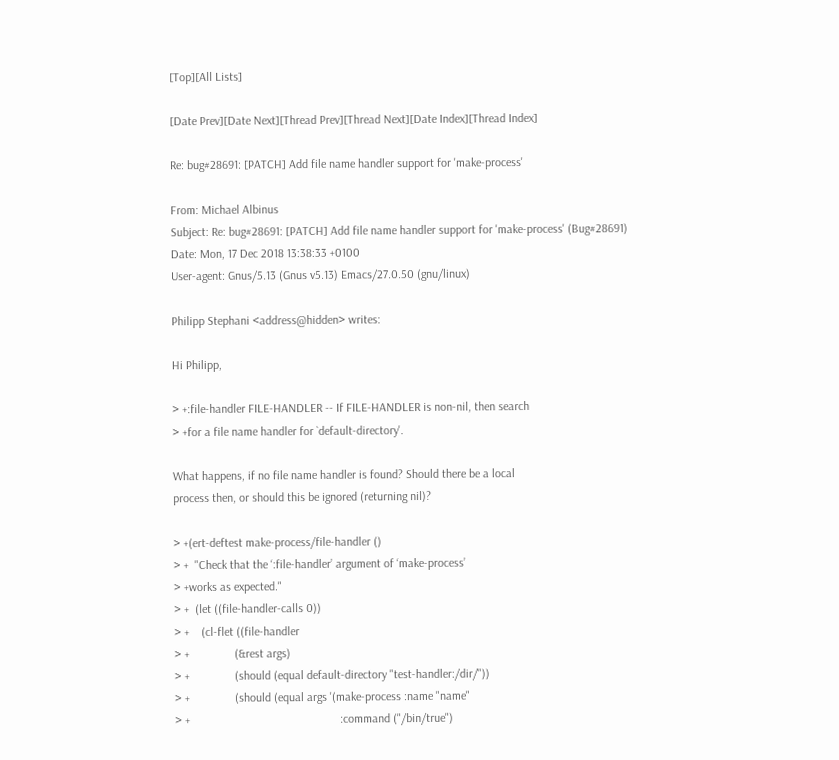[Top][All Lists]

[Date Prev][Date Next][Thread Prev][Thread Next][Date Index][Thread Index]

Re: bug#28691: [PATCH] Add file name handler support for 'make-process'

From: Michael Albinus
Subject: Re: bug#28691: [PATCH] Add file name handler support for 'make-process' (Bug#28691)
Date: Mon, 17 Dec 2018 13:38:33 +0100
User-agent: Gnus/5.13 (Gnus v5.13) Emacs/27.0.50 (gnu/linux)

Philipp Stephani <address@hidden> writes:

Hi Philipp,

> +:file-handler FILE-HANDLER -- If FILE-HANDLER is non-nil, then search
> +for a file name handler for `default-directory'.

What happens, if no file name handler is found? Should there be a local
process then, or should this be ignored (returning nil)?

> +(ert-deftest make-process/file-handler ()
> +  "Check that the ‘:file-handler’ argument of ‘make-process’
> +works as expected."
> +  (let ((file-handler-calls 0))
> +    (cl-flet ((file-handler
> +               (&rest args)
> +               (should (equal default-directory "test-handler:/dir/"))
> +               (should (equal args '(make-process :name "name"
> +                                                  :command ("/bin/true")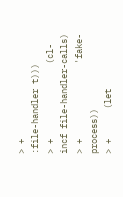> +                                                  :file-handler t)))
> +               (cl-incf file-handler-calls)
> +               'fake-process))
> +      (let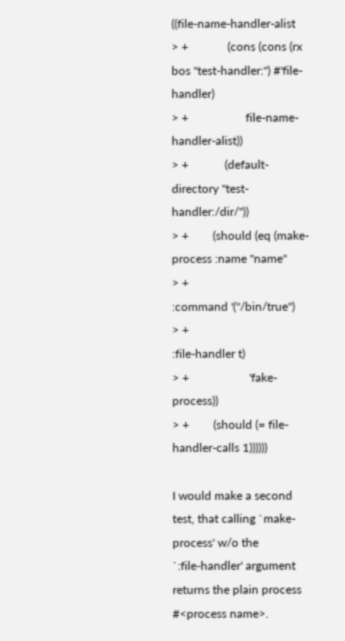((file-name-handler-alist
> +             (cons (cons (rx bos "test-handler:") #'file-handler)
> +                   file-name-handler-alist))
> +            (default-directory "test-handler:/dir/"))
> +        (should (eq (make-process :name "name"
> +                                  :command '("/bin/true")
> +                                  :file-handler t)
> +                    'fake-process))
> +        (should (= file-handler-calls 1))))))

I would make a second test, that calling `make-process' w/o the
`:file-handler' argument returns the plain process #<process name>.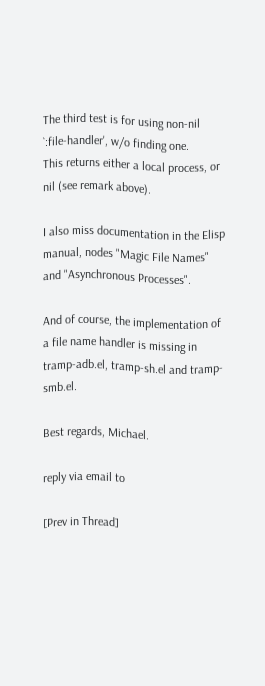The third test is for using non-nil `:file-handler', w/o finding one.
This returns either a local process, or nil (see remark above).

I also miss documentation in the Elisp manual, nodes "Magic File Names"
and "Asynchronous Processes".

And of course, the implementation of a file name handler is missing in
tramp-adb.el, tramp-sh.el and tramp-smb.el.

Best regards, Michael.

reply via email to

[Prev in Thread]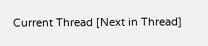Current Thread [Next in Thread]